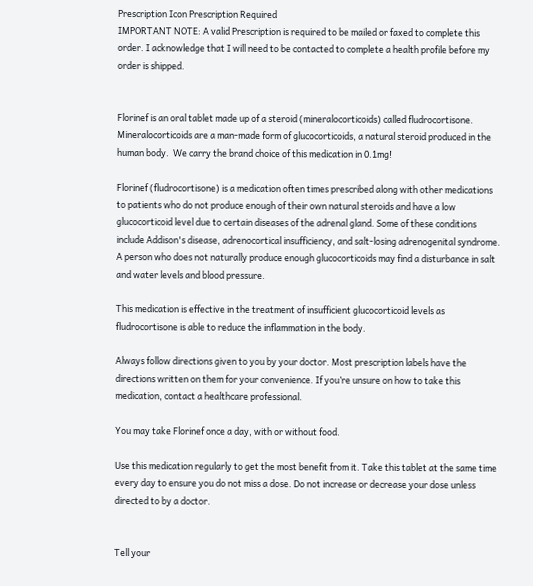Prescription Icon Prescription Required
IMPORTANT NOTE: A valid Prescription is required to be mailed or faxed to complete this order. I acknowledge that I will need to be contacted to complete a health profile before my order is shipped.


Florinef is an oral tablet made up of a steroid (mineralocorticoids) called fludrocortisone. Mineralocorticoids are a man-made form of glucocorticoids, a natural steroid produced in the human body.  We carry the brand choice of this medication in 0.1mg!

Florinef (fludrocortisone) is a medication often times prescribed along with other medications to patients who do not produce enough of their own natural steroids and have a low glucocorticoid level due to certain diseases of the adrenal gland. Some of these conditions include Addison's disease, adrenocortical insufficiency, and salt-losing adrenogenital syndrome. A person who does not naturally produce enough glucocorticoids may find a disturbance in salt and water levels and blood pressure.

This medication is effective in the treatment of insufficient glucocorticoid levels as fludrocortisone is able to reduce the inflammation in the body.

Always follow directions given to you by your doctor. Most prescription labels have the directions written on them for your convenience. If you’re unsure on how to take this medication, contact a healthcare professional.

You may take Florinef once a day, with or without food.

Use this medication regularly to get the most benefit from it. Take this tablet at the same time every day to ensure you do not miss a dose. Do not increase or decrease your dose unless directed to by a doctor.


Tell your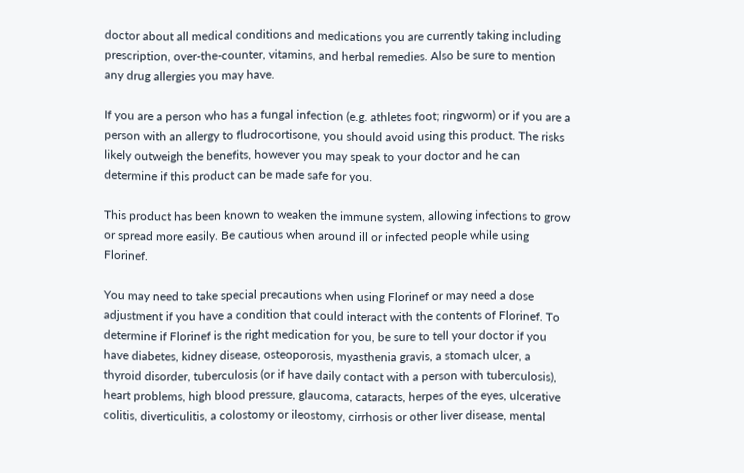doctor about all medical conditions and medications you are currently taking including prescription, over-the-counter, vitamins, and herbal remedies. Also be sure to mention any drug allergies you may have.

If you are a person who has a fungal infection (e.g. athletes foot; ringworm) or if you are a person with an allergy to fludrocortisone, you should avoid using this product. The risks likely outweigh the benefits, however you may speak to your doctor and he can determine if this product can be made safe for you.

This product has been known to weaken the immune system, allowing infections to grow or spread more easily. Be cautious when around ill or infected people while using Florinef.

You may need to take special precautions when using Florinef or may need a dose adjustment if you have a condition that could interact with the contents of Florinef. To determine if Florinef is the right medication for you, be sure to tell your doctor if you have diabetes, kidney disease, osteoporosis, myasthenia gravis, a stomach ulcer, a thyroid disorder, tuberculosis (or if have daily contact with a person with tuberculosis), heart problems, high blood pressure, glaucoma, cataracts, herpes of the eyes, ulcerative colitis, diverticulitis, a colostomy or ileostomy, cirrhosis or other liver disease, mental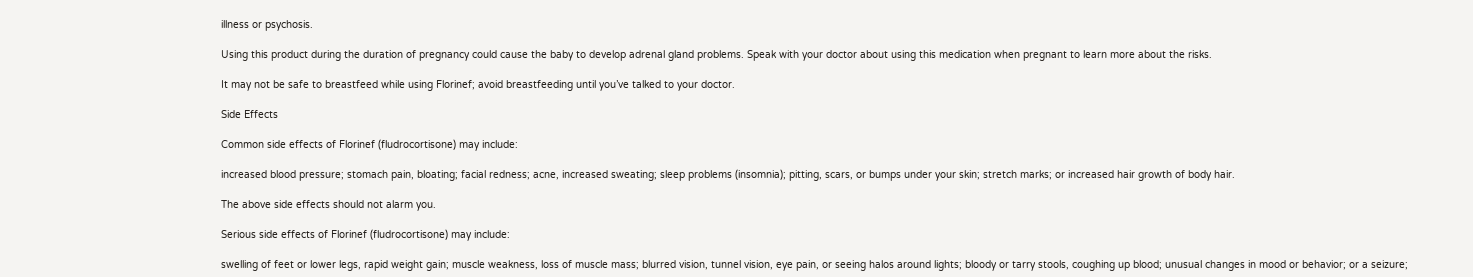illness or psychosis.

Using this product during the duration of pregnancy could cause the baby to develop adrenal gland problems. Speak with your doctor about using this medication when pregnant to learn more about the risks.

It may not be safe to breastfeed while using Florinef; avoid breastfeeding until you’ve talked to your doctor.

Side Effects

Common side effects of Florinef (fludrocortisone) may include:

increased blood pressure; stomach pain, bloating; facial redness; acne, increased sweating; sleep problems (insomnia); pitting, scars, or bumps under your skin; stretch marks; or increased hair growth of body hair.

The above side effects should not alarm you.

Serious side effects of Florinef (fludrocortisone) may include:

swelling of feet or lower legs, rapid weight gain; muscle weakness, loss of muscle mass; blurred vision, tunnel vision, eye pain, or seeing halos around lights; bloody or tarry stools, coughing up blood; unusual changes in mood or behavior; or a seizure;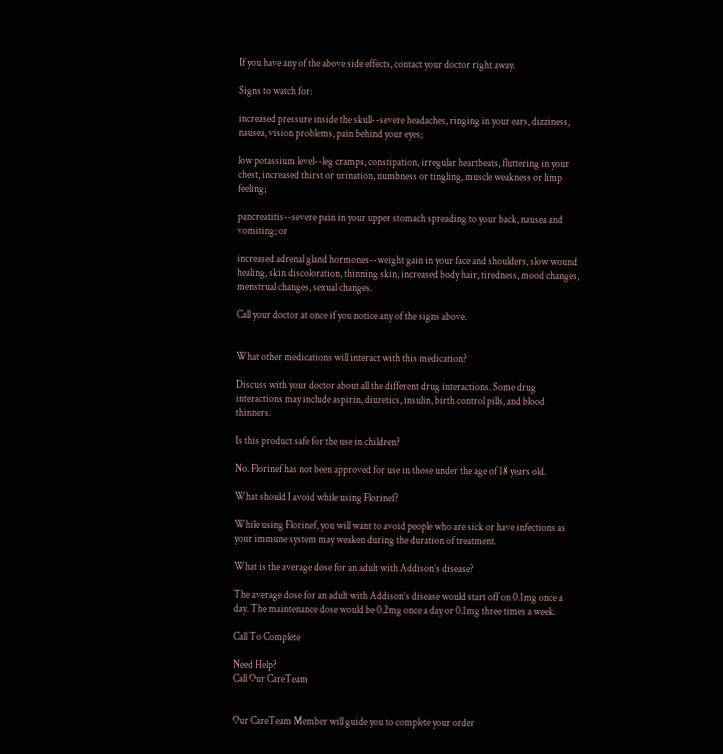If you have any of the above side effects, contact your doctor right away.

Signs to watch for:

increased pressure inside the skull--severe headaches, ringing in your ears, dizziness, nausea, vision problems, pain behind your eyes;

low potassium level--leg cramps, constipation, irregular heartbeats, fluttering in your chest, increased thirst or urination, numbness or tingling, muscle weakness or limp feeling;

pancreatitis--severe pain in your upper stomach spreading to your back, nausea and vomiting; or

increased adrenal gland hormones--weight gain in your face and shoulders, slow wound healing, skin discoloration, thinning skin, increased body hair, tiredness, mood changes, menstrual changes, sexual changes.

Call your doctor at once if you notice any of the signs above.


What other medications will interact with this medication?

Discuss with your doctor about all the different drug interactions. Some drug interactions may include aspirin, diuretics, insulin, birth control pills, and blood thinners.

Is this product safe for the use in children?

No. Florinef has not been approved for use in those under the age of 18 years old.

What should I avoid while using Florinef?

While using Florinef, you will want to avoid people who are sick or have infections as your immune system may weaken during the duration of treatment.

What is the average dose for an adult with Addison’s disease?

The average dose for an adult with Addison’s disease would start off on 0.1mg once a day. The maintenance dose would be 0.2mg once a day or 0.1mg three times a week.

Call To Complete

Need Help?
Call Our CareTeam


Our CareTeam Member will guide you to complete your order